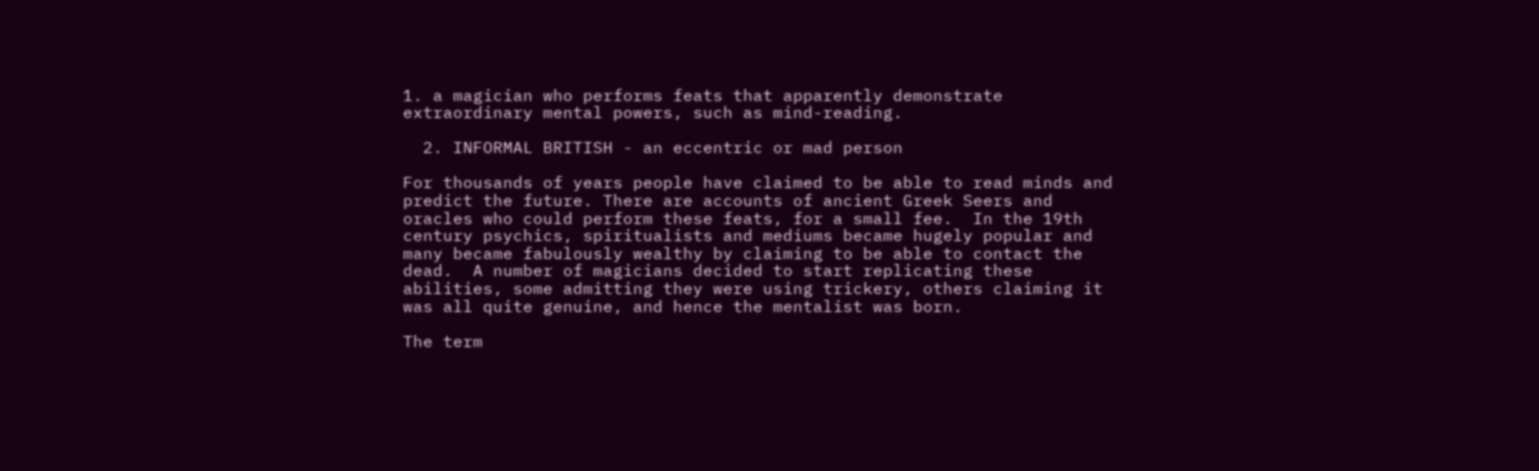1. a magician who performs feats that apparently demonstrate extraordinary mental powers, such as mind-reading.

  2. INFORMAL BRITISH - an eccentric or mad person

For thousands of years people have claimed to be able to read minds and predict the future. There are accounts of ancient Greek Seers and oracles who could perform these feats, for a small fee.  In the 19th century psychics, spiritualists and mediums became hugely popular and many became fabulously wealthy by claiming to be able to contact the dead.  A number of magicians decided to start replicating these abilities, some admitting they were using trickery, others claiming it was all quite genuine, and hence the mentalist was born.

The term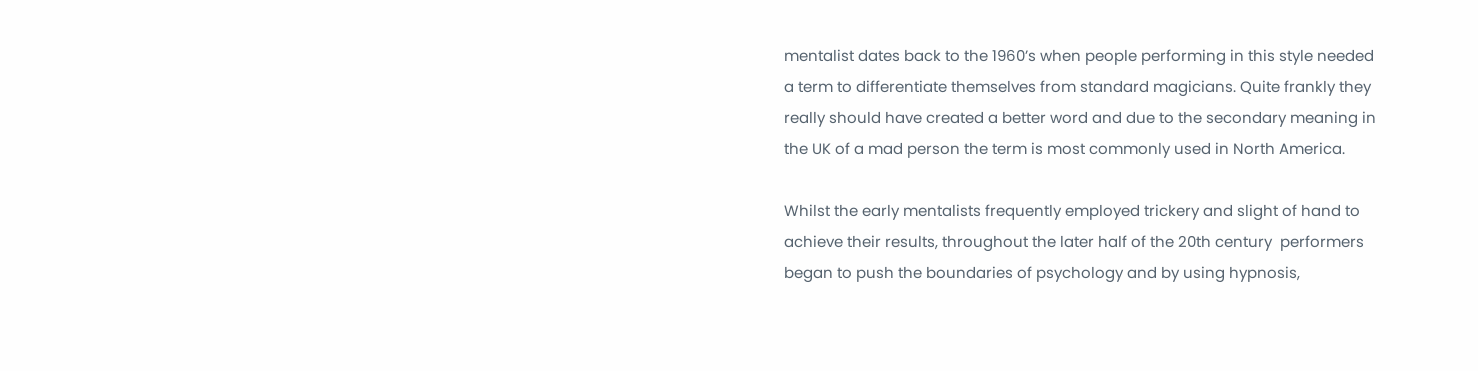mentalist dates back to the 1960’s when people performing in this style needed a term to differentiate themselves from standard magicians. Quite frankly they really should have created a better word and due to the secondary meaning in the UK of a mad person the term is most commonly used in North America.

Whilst the early mentalists frequently employed trickery and slight of hand to achieve their results, throughout the later half of the 20th century  performers began to push the boundaries of psychology and by using hypnosis,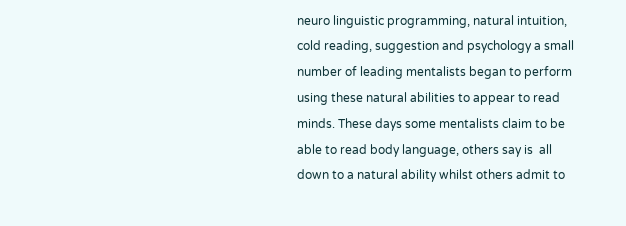neuro linguistic programming, natural intuition, cold reading, suggestion and psychology a small number of leading mentalists began to perform using these natural abilities to appear to read minds. These days some mentalists claim to be able to read body language, others say is  all down to a natural ability whilst others admit to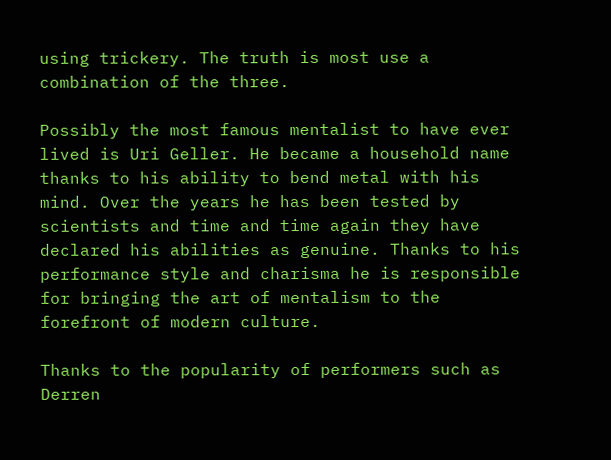using trickery. The truth is most use a combination of the three.

Possibly the most famous mentalist to have ever lived is Uri Geller. He became a household name thanks to his ability to bend metal with his mind. Over the years he has been tested by scientists and time and time again they have declared his abilities as genuine. Thanks to his performance style and charisma he is responsible for bringing the art of mentalism to the forefront of modern culture.

Thanks to the popularity of performers such as Derren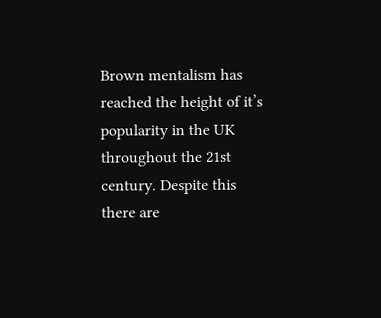Brown mentalism has reached the height of it’s popularity in the UK throughout the 21st century. Despite this there are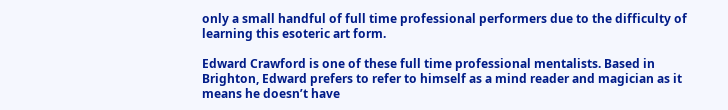only a small handful of full time professional performers due to the difficulty of learning this esoteric art form.

Edward Crawford is one of these full time professional mentalists. Based in Brighton, Edward prefers to refer to himself as a mind reader and magician as it means he doesn’t have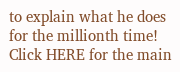to explain what he does for the millionth time! Click HERE for the main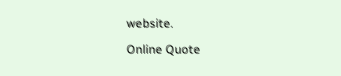website.

Online Quote